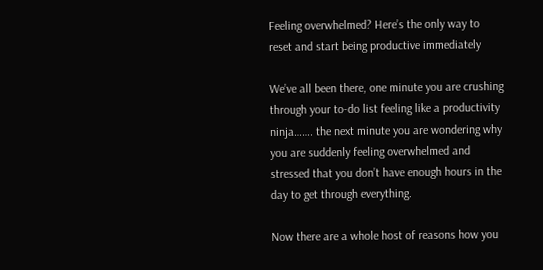Feeling overwhelmed? Here’s the only way to reset and start being productive immediately

We’ve all been there, one minute you are crushing through your to-do list feeling like a productivity ninja……. the next minute you are wondering why you are suddenly feeling overwhelmed and stressed that you don’t have enough hours in the day to get through everything.

Now there are a whole host of reasons how you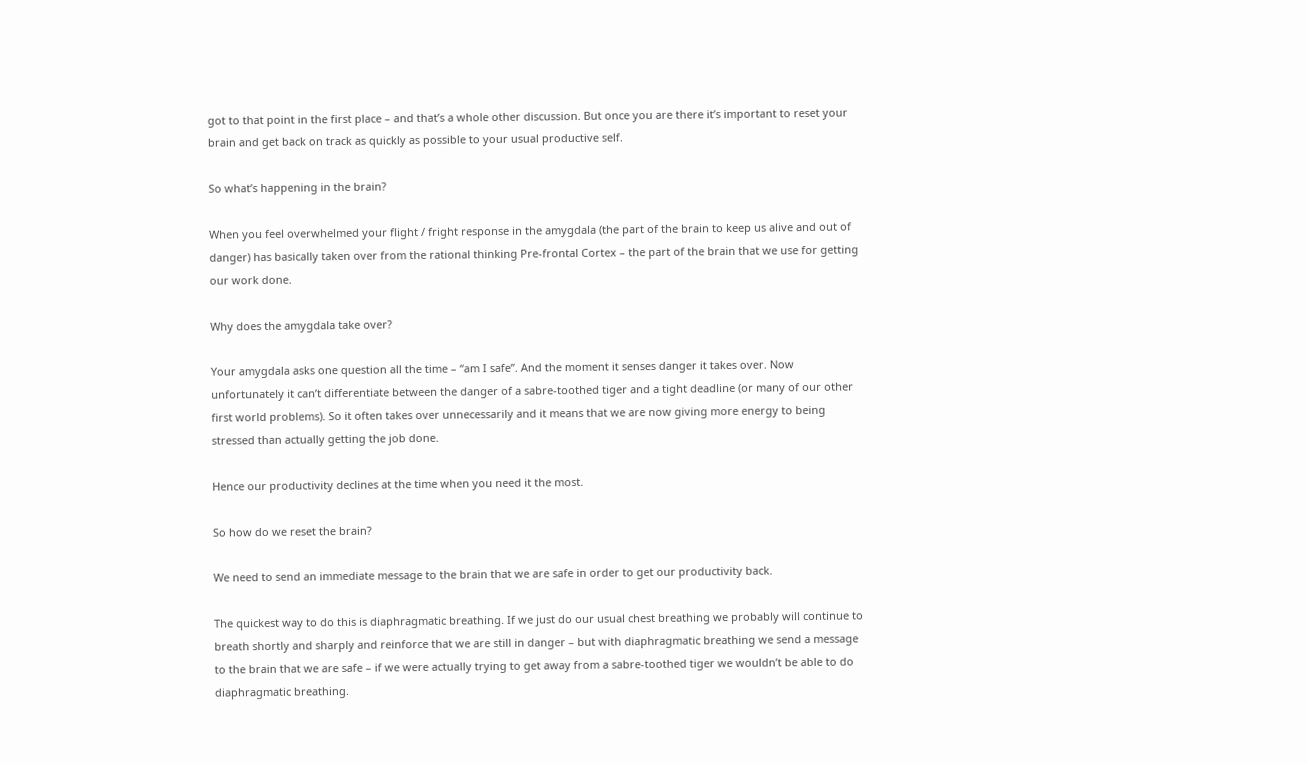got to that point in the first place – and that’s a whole other discussion. But once you are there it’s important to reset your brain and get back on track as quickly as possible to your usual productive self.

So what’s happening in the brain?

When you feel overwhelmed your flight / fright response in the amygdala (the part of the brain to keep us alive and out of danger) has basically taken over from the rational thinking Pre-frontal Cortex – the part of the brain that we use for getting our work done.

Why does the amygdala take over?

Your amygdala asks one question all the time – “am I safe”. And the moment it senses danger it takes over. Now unfortunately it can’t differentiate between the danger of a sabre-toothed tiger and a tight deadline (or many of our other first world problems). So it often takes over unnecessarily and it means that we are now giving more energy to being stressed than actually getting the job done.

Hence our productivity declines at the time when you need it the most.

So how do we reset the brain?

We need to send an immediate message to the brain that we are safe in order to get our productivity back.

The quickest way to do this is diaphragmatic breathing. If we just do our usual chest breathing we probably will continue to breath shortly and sharply and reinforce that we are still in danger – but with diaphragmatic breathing we send a message to the brain that we are safe – if we were actually trying to get away from a sabre-toothed tiger we wouldn’t be able to do diaphragmatic breathing.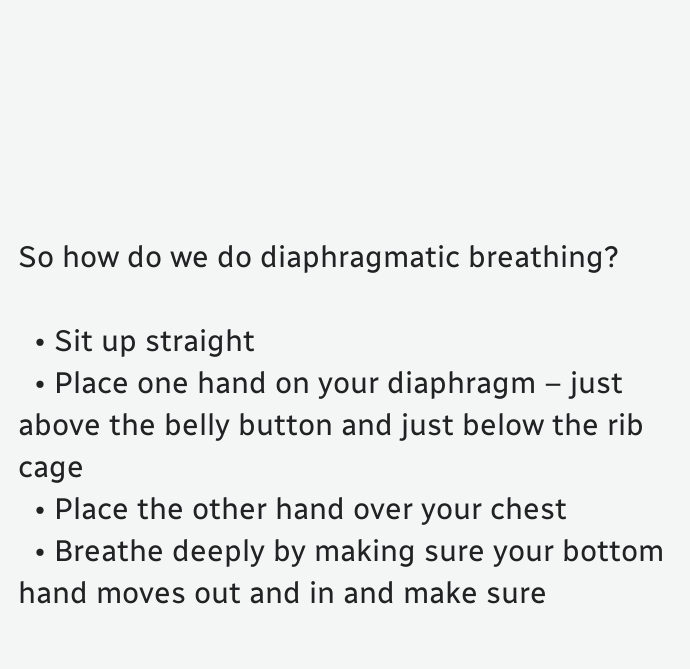So how do we do diaphragmatic breathing?

  • Sit up straight
  • Place one hand on your diaphragm – just above the belly button and just below the rib cage
  • Place the other hand over your chest
  • Breathe deeply by making sure your bottom hand moves out and in and make sure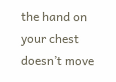the hand on your chest doesn’t move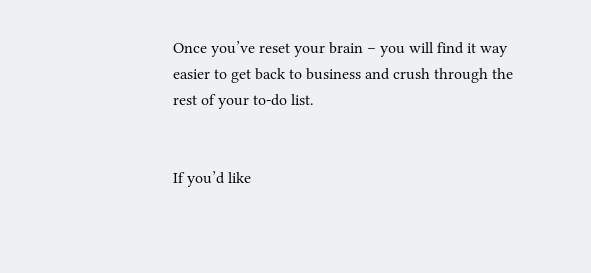Once you’ve reset your brain – you will find it way easier to get back to business and crush through the rest of your to-do list.


If you’d like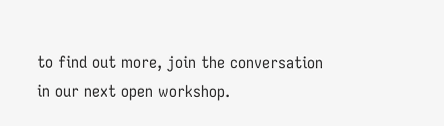to find out more, join the conversation in our next open workshop.